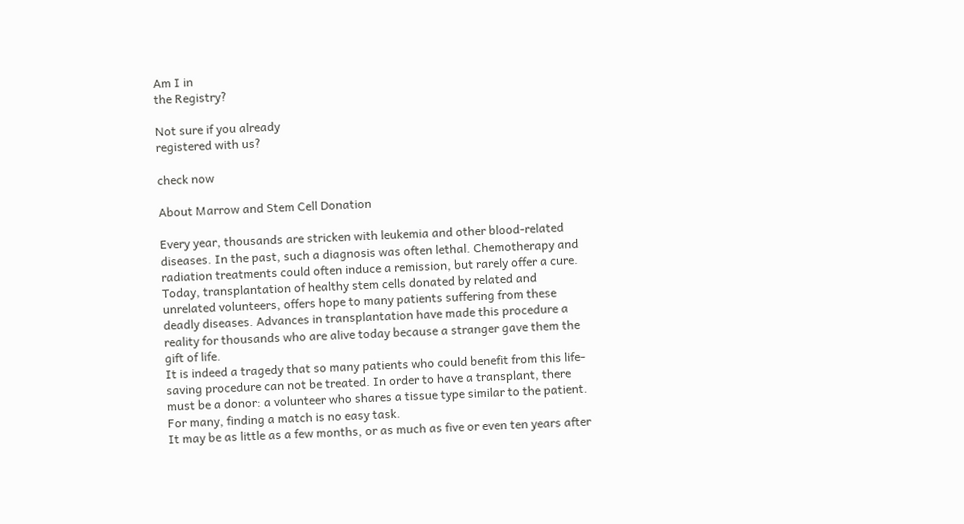Am I in
the Registry?

Not sure if you already
registered with us?

check now

About Marrow and Stem Cell Donation

Every year, thousands are stricken with leukemia and other blood-related diseases. In the past, such a diagnosis was often lethal. Chemotherapy and radiation treatments could often induce a remission, but rarely offer a cure. Today, transplantation of healthy stem cells donated by related and unrelated volunteers, offers hope to many patients suffering from these deadly diseases. Advances in transplantation have made this procedure a reality for thousands who are alive today because a stranger gave them the gift of life.
It is indeed a tragedy that so many patients who could benefit from this life-saving procedure can not be treated. In order to have a transplant, there must be a donor: a volunteer who shares a tissue type similar to the patient. For many, finding a match is no easy task.
It may be as little as a few months, or as much as five or even ten years after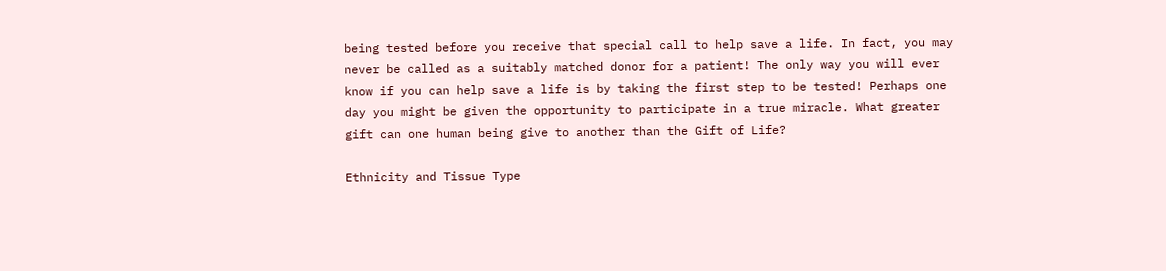being tested before you receive that special call to help save a life. In fact, you may never be called as a suitably matched donor for a patient! The only way you will ever know if you can help save a life is by taking the first step to be tested! Perhaps one day you might be given the opportunity to participate in a true miracle. What greater gift can one human being give to another than the Gift of Life?

Ethnicity and Tissue Type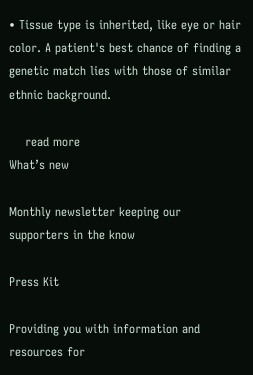• Tissue type is inherited, like eye or hair color. A patient's best chance of finding a genetic match lies with those of similar ethnic background.

    read more
What’s new

Monthly newsletter keeping our supporters in the know

Press Kit

Providing you with information and resources for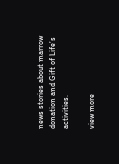news stories about marrow donation and Gift of Life’s activities.

view more